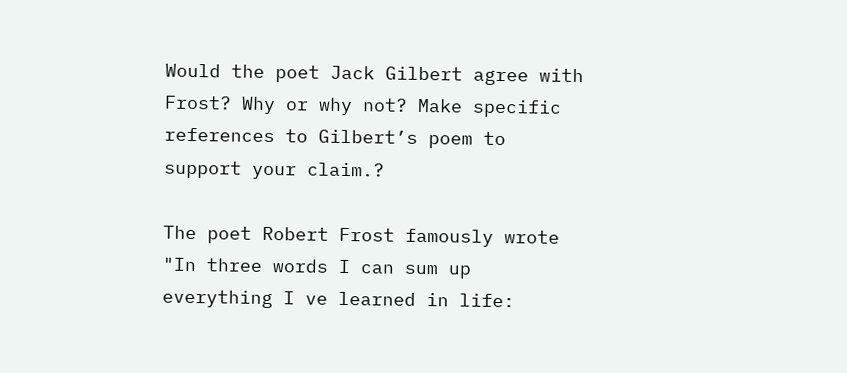Would the poet Jack Gilbert agree with Frost? Why or why not? Make specific references to Gilbert’s poem to support your claim.?

The poet Robert Frost famously wrote "In three words I can sum up everything I ve learned in life: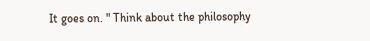It goes on. " Think about the philosophy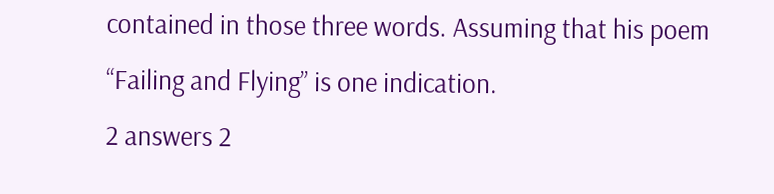contained in those three words. Assuming that his poem “Failing and Flying” is one indication.
2 answers 2